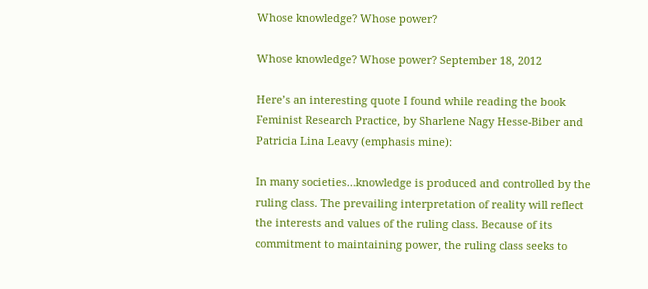Whose knowledge? Whose power?

Whose knowledge? Whose power? September 18, 2012

Here’s an interesting quote I found while reading the book Feminist Research Practice, by Sharlene Nagy Hesse-Biber and Patricia Lina Leavy (emphasis mine):

In many societies…knowledge is produced and controlled by the ruling class. The prevailing interpretation of reality will reflect the interests and values of the ruling class. Because of its commitment to maintaining power, the ruling class seeks to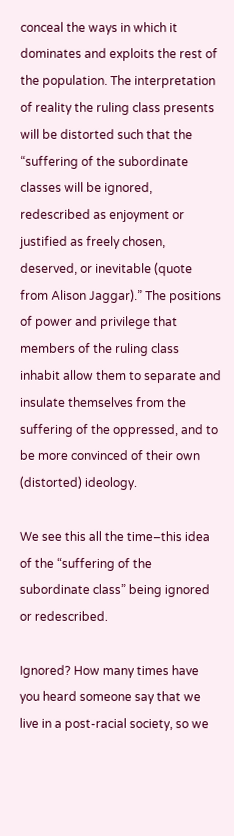conceal the ways in which it dominates and exploits the rest of the population. The interpretation of reality the ruling class presents will be distorted such that the “suffering of the subordinate classes will be ignored, redescribed as enjoyment or justified as freely chosen, deserved, or inevitable (quote from Alison Jaggar).” The positions of power and privilege that members of the ruling class inhabit allow them to separate and insulate themselves from the suffering of the oppressed, and to be more convinced of their own (distorted) ideology.

We see this all the time–this idea of the “suffering of the subordinate class” being ignored or redescribed.

Ignored? How many times have you heard someone say that we live in a post-racial society, so we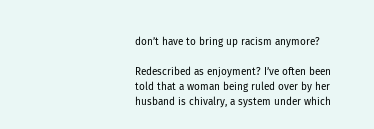don’t have to bring up racism anymore?

Redescribed as enjoyment? I’ve often been told that a woman being ruled over by her husband is chivalry, a system under which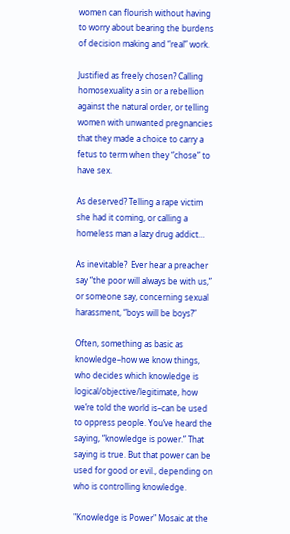women can flourish without having to worry about bearing the burdens of decision making and “real” work.

Justified as freely chosen? Calling homosexuality a sin or a rebellion against the natural order, or telling women with unwanted pregnancies that they made a choice to carry a fetus to term when they “chose” to have sex.

As deserved? Telling a rape victim she had it coming, or calling a homeless man a lazy drug addict…

As inevitable?  Ever hear a preacher say “the poor will always be with us,” or someone say, concerning sexual harassment, “boys will be boys?”

Often, something as basic as knowledge–how we know things, who decides which knowledge is logical/objective/legitimate, how we’re told the world is–can be used to oppress people. You’ve heard the saying, “knowledge is power.” That saying is true. But that power can be used for good or evil., depending on who is controlling knowledge.

"Knowledge is Power" Mosaic at the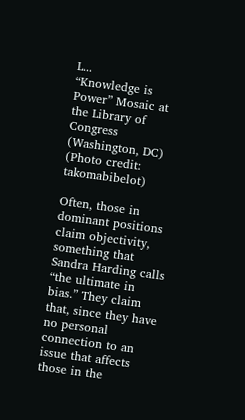L...
“Knowledge is Power” Mosaic at the Library of Congress (Washington, DC) (Photo credit: takomabibelot)

Often, those in dominant positions claim objectivity, something that Sandra Harding calls “the ultimate in bias.” They claim that, since they have no personal connection to an issue that affects those in the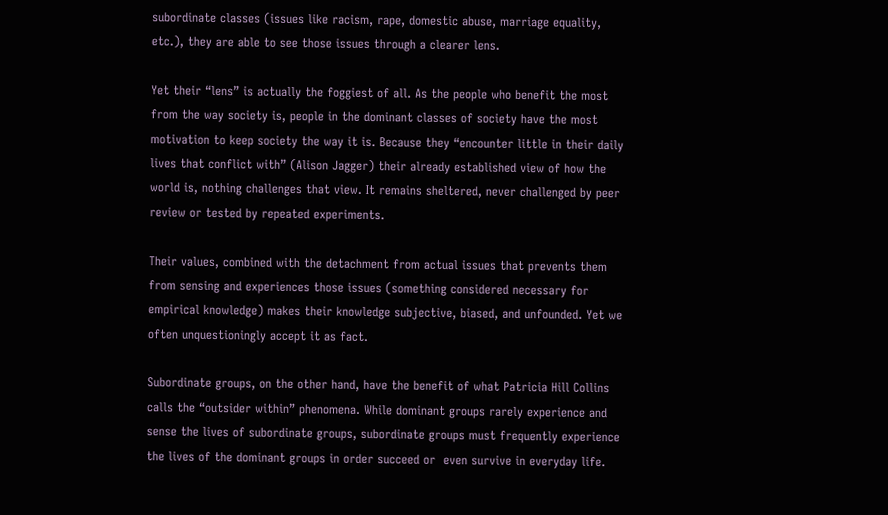subordinate classes (issues like racism, rape, domestic abuse, marriage equality, etc.), they are able to see those issues through a clearer lens.

Yet their “lens” is actually the foggiest of all. As the people who benefit the most from the way society is, people in the dominant classes of society have the most motivation to keep society the way it is. Because they “encounter little in their daily lives that conflict with” (Alison Jagger) their already established view of how the world is, nothing challenges that view. It remains sheltered, never challenged by peer review or tested by repeated experiments.

Their values, combined with the detachment from actual issues that prevents them from sensing and experiences those issues (something considered necessary for empirical knowledge) makes their knowledge subjective, biased, and unfounded. Yet we often unquestioningly accept it as fact.

Subordinate groups, on the other hand, have the benefit of what Patricia Hill Collins calls the “outsider within” phenomena. While dominant groups rarely experience and sense the lives of subordinate groups, subordinate groups must frequently experience the lives of the dominant groups in order succeed or  even survive in everyday life.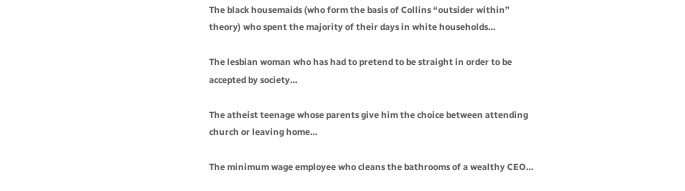The black housemaids (who form the basis of Collins “outsider within” theory) who spent the majority of their days in white households…

The lesbian woman who has had to pretend to be straight in order to be accepted by society…

The atheist teenage whose parents give him the choice between attending church or leaving home…

The minimum wage employee who cleans the bathrooms of a wealthy CEO…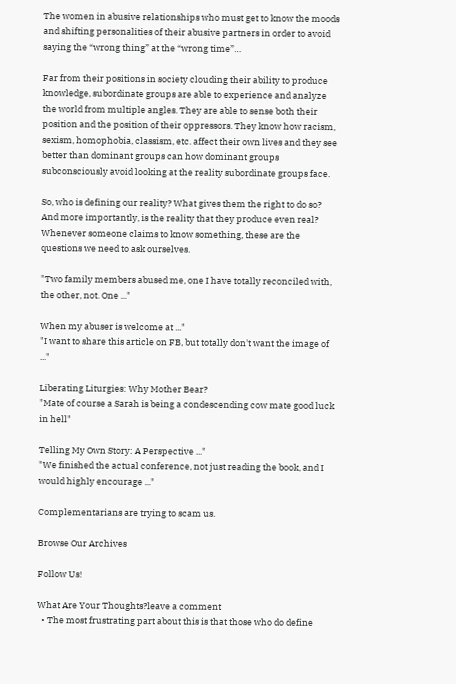The women in abusive relationships who must get to know the moods and shifting personalities of their abusive partners in order to avoid saying the “wrong thing” at the “wrong time”…

Far from their positions in society clouding their ability to produce knowledge, subordinate groups are able to experience and analyze the world from multiple angles. They are able to sense both their position and the position of their oppressors. They know how racism, sexism, homophobia, classism, etc. affect their own lives and they see better than dominant groups can how dominant groups subconsciously avoid looking at the reality subordinate groups face.

So, who is defining our reality? What gives them the right to do so? And more importantly, is the reality that they produce even real? Whenever someone claims to know something, these are the questions we need to ask ourselves.

"Two family members abused me, one I have totally reconciled with, the other, not. One ..."

When my abuser is welcome at ..."
"I want to share this article on FB, but totally don't want the image of ..."

Liberating Liturgies: Why Mother Bear?
"Mate of course a Sarah is being a condescending cow mate good luck in hell"

Telling My Own Story: A Perspective ..."
"We finished the actual conference, not just reading the book, and I would highly encourage ..."

Complementarians are trying to scam us.

Browse Our Archives

Follow Us!

What Are Your Thoughts?leave a comment
  • The most frustrating part about this is that those who do define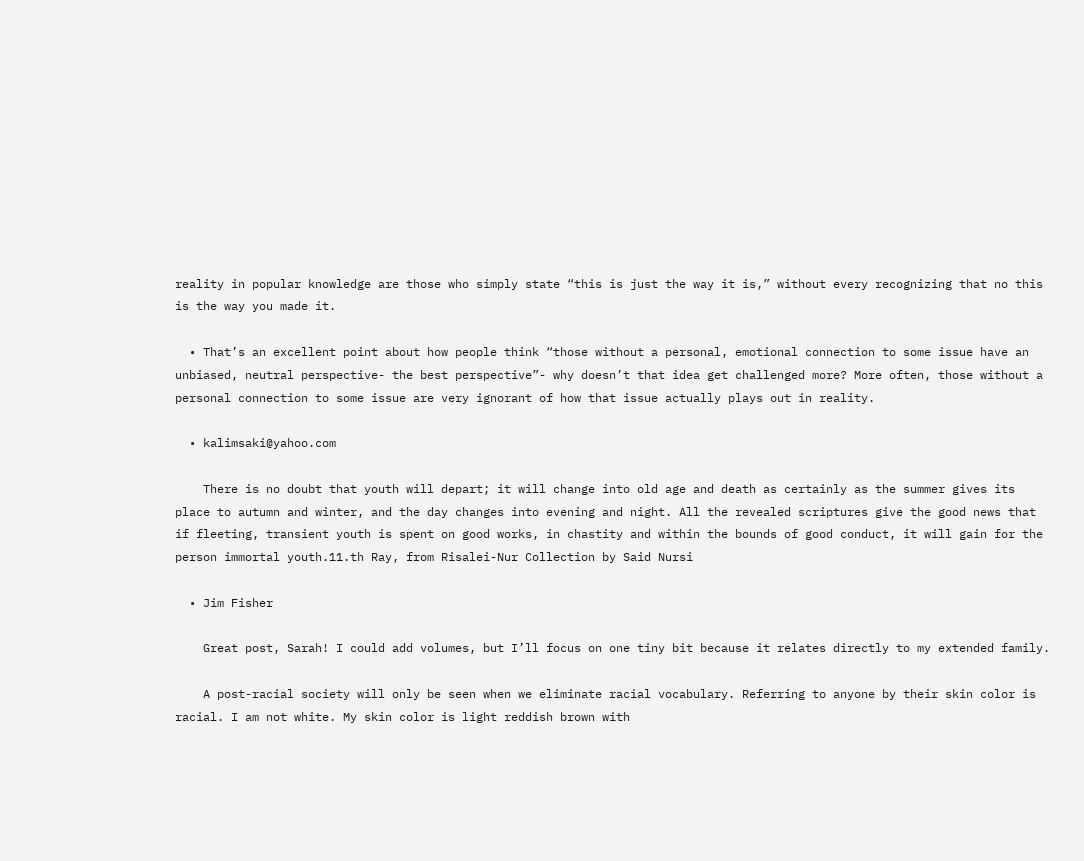reality in popular knowledge are those who simply state “this is just the way it is,” without every recognizing that no this is the way you made it.

  • That’s an excellent point about how people think “those without a personal, emotional connection to some issue have an unbiased, neutral perspective- the best perspective”- why doesn’t that idea get challenged more? More often, those without a personal connection to some issue are very ignorant of how that issue actually plays out in reality.

  • kalimsaki@yahoo.com

    There is no doubt that youth will depart; it will change into old age and death as certainly as the summer gives its place to autumn and winter, and the day changes into evening and night. All the revealed scriptures give the good news that if fleeting, transient youth is spent on good works, in chastity and within the bounds of good conduct, it will gain for the person immortal youth.11.th Ray, from Risalei-Nur Collection by Said Nursi

  • Jim Fisher

    Great post, Sarah! I could add volumes, but I’ll focus on one tiny bit because it relates directly to my extended family.

    A post-racial society will only be seen when we eliminate racial vocabulary. Referring to anyone by their skin color is racial. I am not white. My skin color is light reddish brown with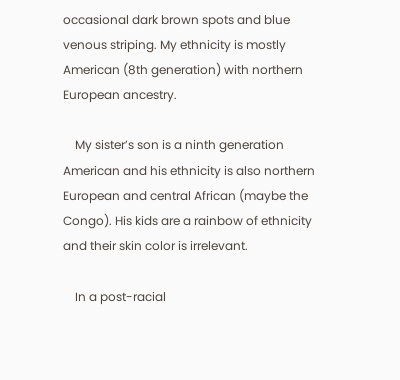occasional dark brown spots and blue venous striping. My ethnicity is mostly American (8th generation) with northern European ancestry.

    My sister’s son is a ninth generation American and his ethnicity is also northern European and central African (maybe the Congo). His kids are a rainbow of ethnicity and their skin color is irrelevant.

    In a post-racial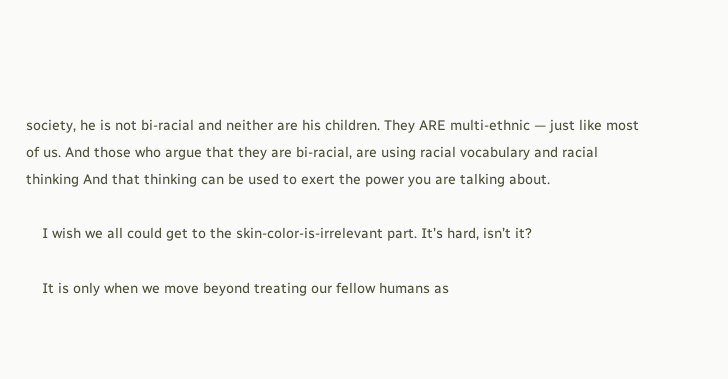society, he is not bi-racial and neither are his children. They ARE multi-ethnic — just like most of us. And those who argue that they are bi-racial, are using racial vocabulary and racial thinking And that thinking can be used to exert the power you are talking about.

    I wish we all could get to the skin-color-is-irrelevant part. It’s hard, isn’t it?

    It is only when we move beyond treating our fellow humans as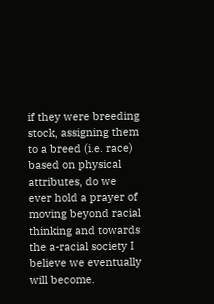if they were breeding stock, assigning them to a breed (i.e. race) based on physical attributes, do we ever hold a prayer of moving beyond racial thinking and towards the a-racial society I believe we eventually will become.